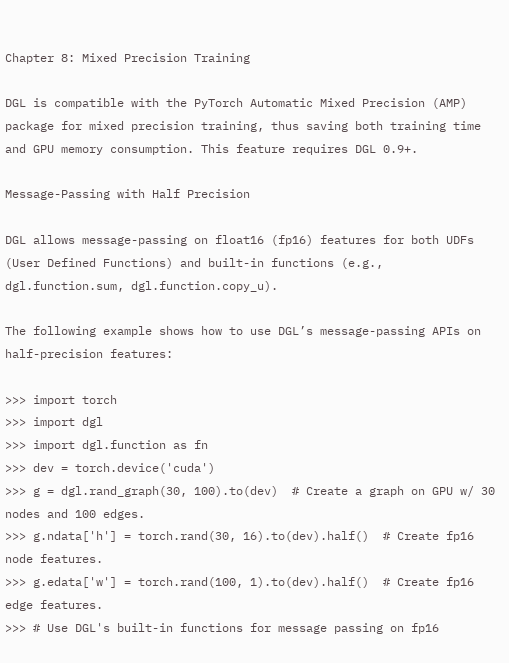Chapter 8: Mixed Precision Training

DGL is compatible with the PyTorch Automatic Mixed Precision (AMP) package for mixed precision training, thus saving both training time and GPU memory consumption. This feature requires DGL 0.9+.

Message-Passing with Half Precision

DGL allows message-passing on float16 (fp16) features for both UDFs (User Defined Functions) and built-in functions (e.g., dgl.function.sum, dgl.function.copy_u).

The following example shows how to use DGL’s message-passing APIs on half-precision features:

>>> import torch
>>> import dgl
>>> import dgl.function as fn
>>> dev = torch.device('cuda')
>>> g = dgl.rand_graph(30, 100).to(dev)  # Create a graph on GPU w/ 30 nodes and 100 edges.
>>> g.ndata['h'] = torch.rand(30, 16).to(dev).half()  # Create fp16 node features.
>>> g.edata['w'] = torch.rand(100, 1).to(dev).half()  # Create fp16 edge features.
>>> # Use DGL's built-in functions for message passing on fp16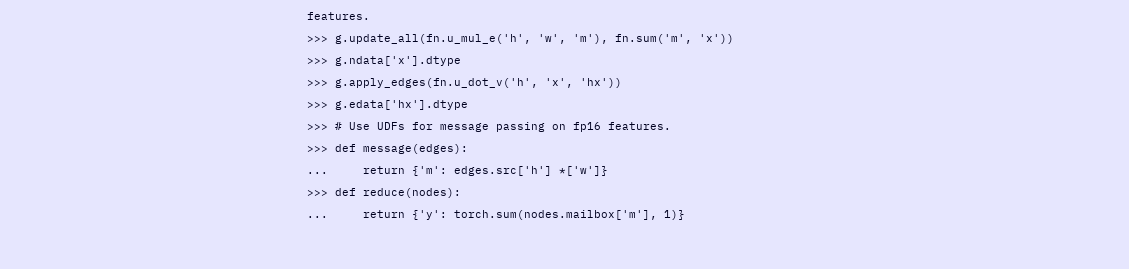features.
>>> g.update_all(fn.u_mul_e('h', 'w', 'm'), fn.sum('m', 'x'))
>>> g.ndata['x'].dtype
>>> g.apply_edges(fn.u_dot_v('h', 'x', 'hx'))
>>> g.edata['hx'].dtype
>>> # Use UDFs for message passing on fp16 features.
>>> def message(edges):
...     return {'m': edges.src['h'] *['w']}
>>> def reduce(nodes):
...     return {'y': torch.sum(nodes.mailbox['m'], 1)}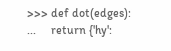>>> def dot(edges):
...     return {'hy':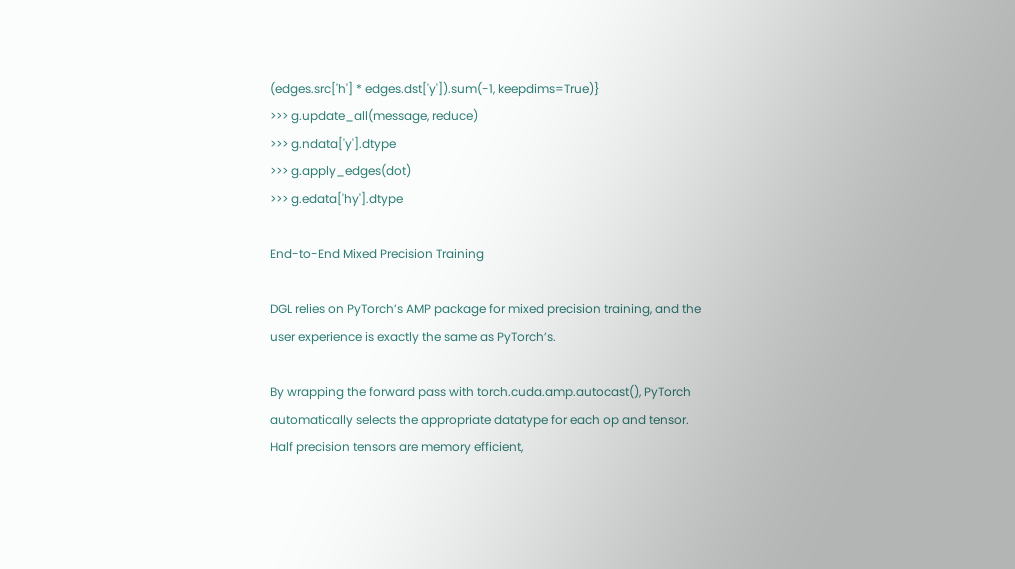(edges.src['h'] * edges.dst['y']).sum(-1, keepdims=True)}
>>> g.update_all(message, reduce)
>>> g.ndata['y'].dtype
>>> g.apply_edges(dot)
>>> g.edata['hy'].dtype

End-to-End Mixed Precision Training

DGL relies on PyTorch’s AMP package for mixed precision training, and the user experience is exactly the same as PyTorch’s.

By wrapping the forward pass with torch.cuda.amp.autocast(), PyTorch automatically selects the appropriate datatype for each op and tensor. Half precision tensors are memory efficient,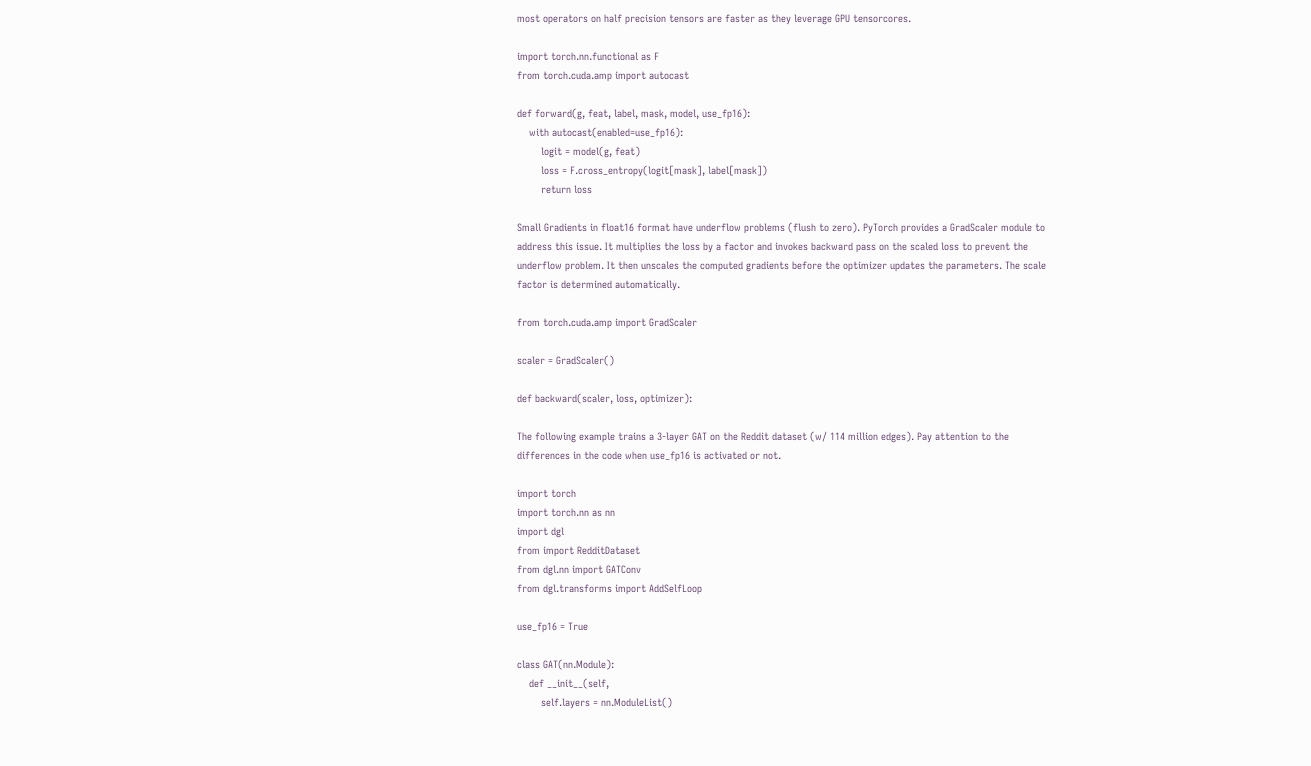most operators on half precision tensors are faster as they leverage GPU tensorcores.

import torch.nn.functional as F
from torch.cuda.amp import autocast

def forward(g, feat, label, mask, model, use_fp16):
    with autocast(enabled=use_fp16):
        logit = model(g, feat)
        loss = F.cross_entropy(logit[mask], label[mask])
        return loss

Small Gradients in float16 format have underflow problems (flush to zero). PyTorch provides a GradScaler module to address this issue. It multiplies the loss by a factor and invokes backward pass on the scaled loss to prevent the underflow problem. It then unscales the computed gradients before the optimizer updates the parameters. The scale factor is determined automatically.

from torch.cuda.amp import GradScaler

scaler = GradScaler()

def backward(scaler, loss, optimizer):

The following example trains a 3-layer GAT on the Reddit dataset (w/ 114 million edges). Pay attention to the differences in the code when use_fp16 is activated or not.

import torch
import torch.nn as nn
import dgl
from import RedditDataset
from dgl.nn import GATConv
from dgl.transforms import AddSelfLoop

use_fp16 = True

class GAT(nn.Module):
    def __init__(self,
        self.layers = nn.ModuleList()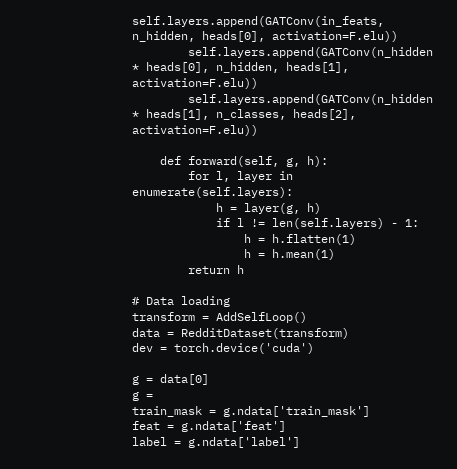self.layers.append(GATConv(in_feats, n_hidden, heads[0], activation=F.elu))
        self.layers.append(GATConv(n_hidden * heads[0], n_hidden, heads[1], activation=F.elu))
        self.layers.append(GATConv(n_hidden * heads[1], n_classes, heads[2], activation=F.elu))

    def forward(self, g, h):
        for l, layer in enumerate(self.layers):
            h = layer(g, h)
            if l != len(self.layers) - 1:
                h = h.flatten(1)
                h = h.mean(1)
        return h

# Data loading
transform = AddSelfLoop()
data = RedditDataset(transform)
dev = torch.device('cuda')

g = data[0]
g =
train_mask = g.ndata['train_mask']
feat = g.ndata['feat']
label = g.ndata['label']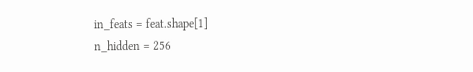in_feats = feat.shape[1]
n_hidden = 256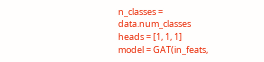n_classes = data.num_classes
heads = [1, 1, 1]
model = GAT(in_feats,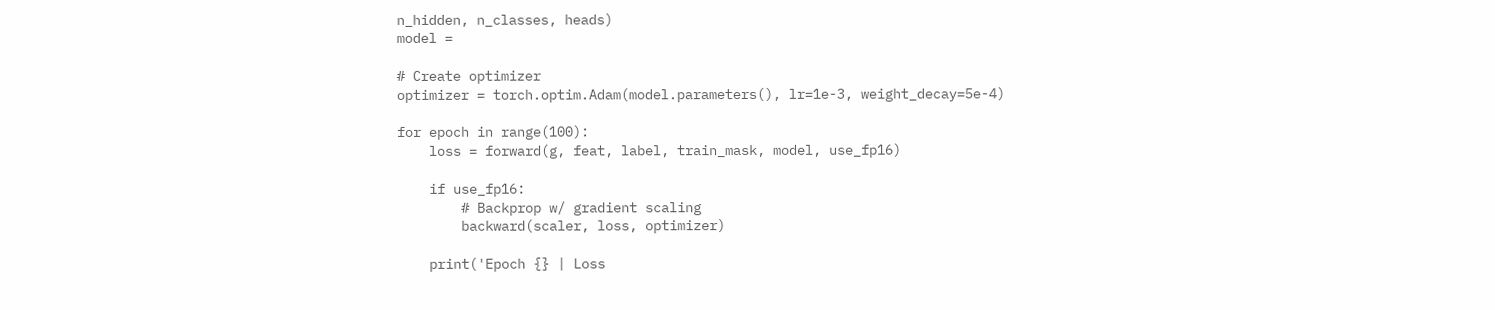n_hidden, n_classes, heads)
model =

# Create optimizer
optimizer = torch.optim.Adam(model.parameters(), lr=1e-3, weight_decay=5e-4)

for epoch in range(100):
    loss = forward(g, feat, label, train_mask, model, use_fp16)

    if use_fp16:
        # Backprop w/ gradient scaling
        backward(scaler, loss, optimizer)

    print('Epoch {} | Loss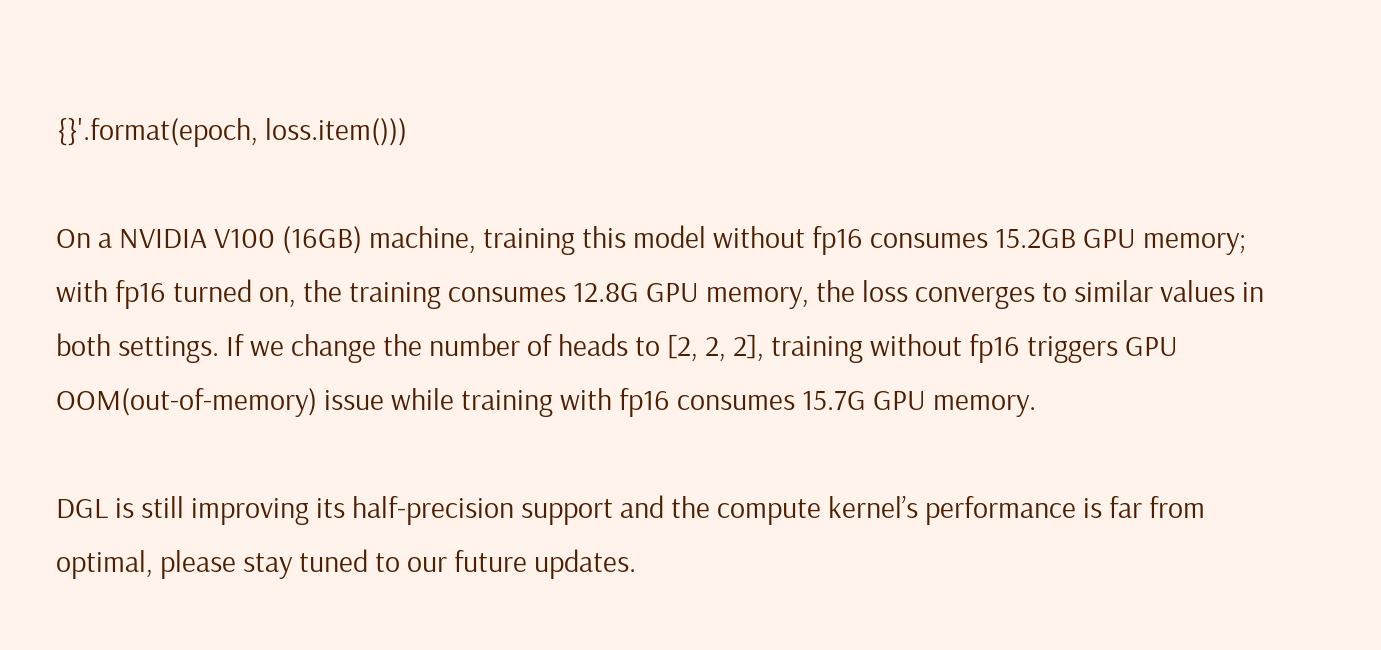{}'.format(epoch, loss.item()))

On a NVIDIA V100 (16GB) machine, training this model without fp16 consumes 15.2GB GPU memory; with fp16 turned on, the training consumes 12.8G GPU memory, the loss converges to similar values in both settings. If we change the number of heads to [2, 2, 2], training without fp16 triggers GPU OOM(out-of-memory) issue while training with fp16 consumes 15.7G GPU memory.

DGL is still improving its half-precision support and the compute kernel’s performance is far from optimal, please stay tuned to our future updates.